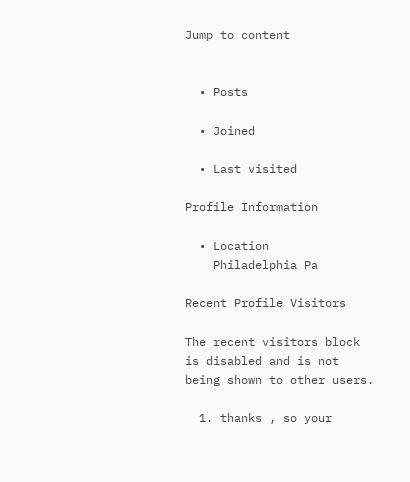Jump to content


  • Posts

  • Joined

  • Last visited

Profile Information

  • Location
    Philadelphia Pa

Recent Profile Visitors

The recent visitors block is disabled and is not being shown to other users.

  1. thanks , so your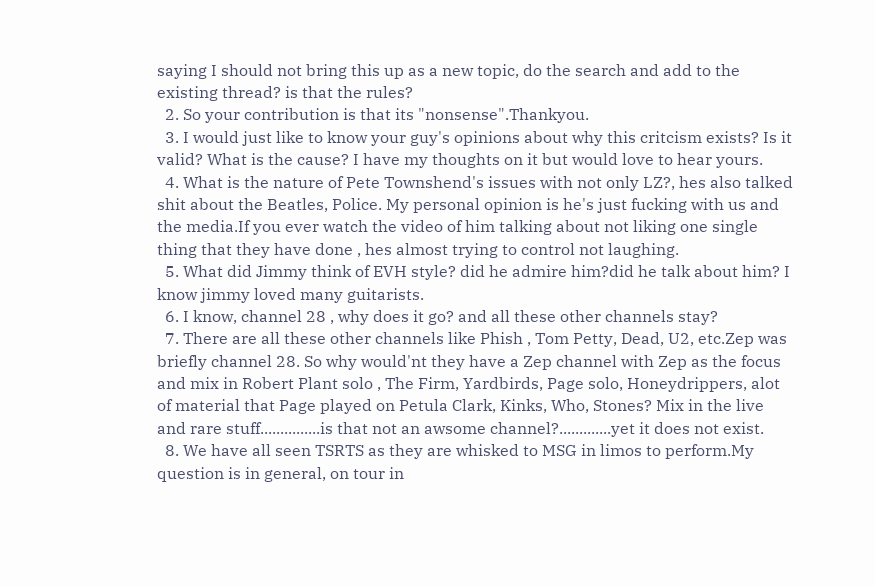saying I should not bring this up as a new topic, do the search and add to the existing thread? is that the rules?
  2. So your contribution is that its "nonsense".Thankyou.
  3. I would just like to know your guy's opinions about why this critcism exists? Is it valid? What is the cause? I have my thoughts on it but would love to hear yours.
  4. What is the nature of Pete Townshend's issues with not only LZ?, hes also talked shit about the Beatles, Police. My personal opinion is he's just fucking with us and the media.If you ever watch the video of him talking about not liking one single thing that they have done , hes almost trying to control not laughing.
  5. What did Jimmy think of EVH style? did he admire him?did he talk about him? I know jimmy loved many guitarists.
  6. I know, channel 28 , why does it go? and all these other channels stay?
  7. There are all these other channels like Phish , Tom Petty, Dead, U2, etc.Zep was briefly channel 28. So why would'nt they have a Zep channel with Zep as the focus and mix in Robert Plant solo , The Firm, Yardbirds, Page solo, Honeydrippers, alot of material that Page played on Petula Clark, Kinks, Who, Stones? Mix in the live and rare stuff...............is that not an awsome channel?.............yet it does not exist.
  8. We have all seen TSRTS as they are whisked to MSG in limos to perform.My question is in general, on tour in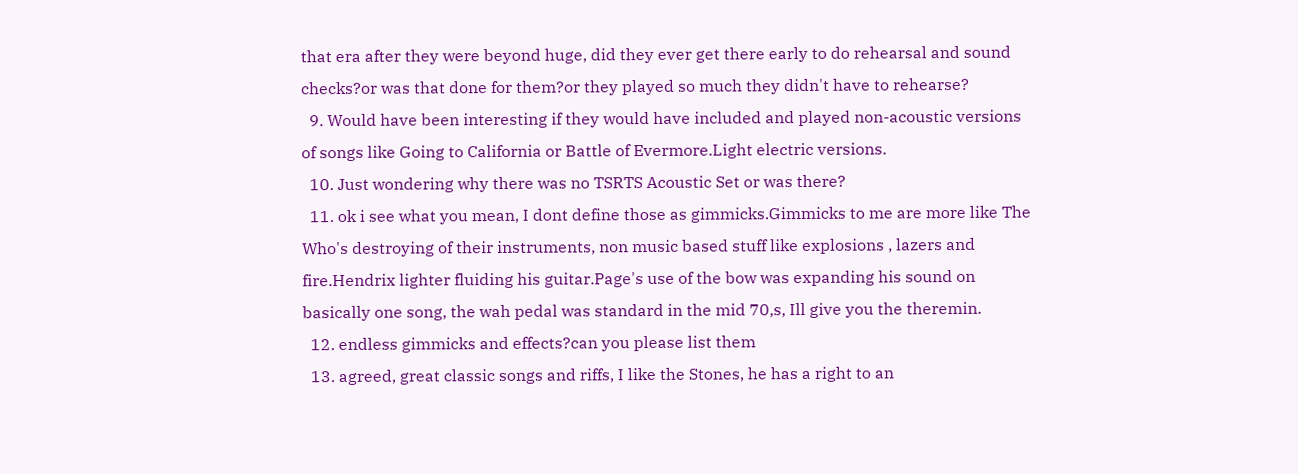that era after they were beyond huge, did they ever get there early to do rehearsal and sound checks?or was that done for them?or they played so much they didn't have to rehearse?
  9. Would have been interesting if they would have included and played non-acoustic versions of songs like Going to California or Battle of Evermore.Light electric versions.
  10. Just wondering why there was no TSRTS Acoustic Set or was there?
  11. ok i see what you mean, I dont define those as gimmicks.Gimmicks to me are more like The Who's destroying of their instruments, non music based stuff like explosions , lazers and fire.Hendrix lighter fluiding his guitar.Page's use of the bow was expanding his sound on basically one song, the wah pedal was standard in the mid 70,s, Ill give you the theremin.
  12. endless gimmicks and effects?can you please list them
  13. agreed, great classic songs and riffs, I like the Stones, he has a right to an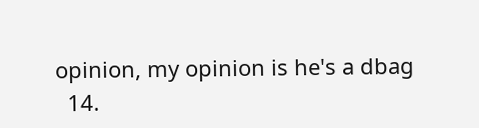opinion, my opinion is he's a dbag
  14.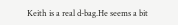Keith is a real d-bag.He seems a bit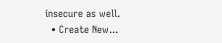insecure as well.
  • Create New...